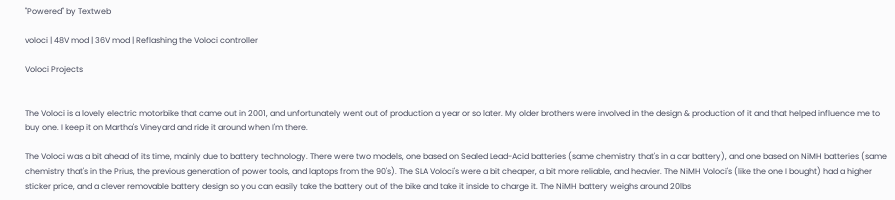"Powered" by Textweb

voloci | 48V mod | 36V mod | Reflashing the Voloci controller

Voloci Projects


The Voloci is a lovely electric motorbike that came out in 2001, and unfortunately went out of production a year or so later. My older brothers were involved in the design & production of it and that helped influence me to buy one. I keep it on Martha's Vineyard and ride it around when I'm there.

The Voloci was a bit ahead of its time, mainly due to battery technology. There were two models, one based on Sealed Lead-Acid batteries (same chemistry that's in a car battery), and one based on NiMH batteries (same chemistry that's in the Prius, the previous generation of power tools, and laptops from the 90's). The SLA Voloci's were a bit cheaper, a bit more reliable, and heavier. The NiMH Voloci's (like the one I bought) had a higher sticker price, and a clever removable battery design so you can easily take the battery out of the bike and take it inside to charge it. The NiMH battery weighs around 20lbs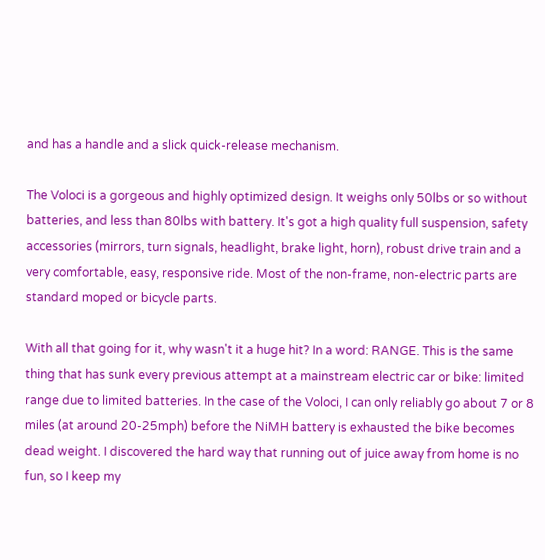and has a handle and a slick quick-release mechanism.

The Voloci is a gorgeous and highly optimized design. It weighs only 50lbs or so without batteries, and less than 80lbs with battery. It's got a high quality full suspension, safety accessories (mirrors, turn signals, headlight, brake light, horn), robust drive train and a very comfortable, easy, responsive ride. Most of the non-frame, non-electric parts are standard moped or bicycle parts.

With all that going for it, why wasn't it a huge hit? In a word: RANGE. This is the same thing that has sunk every previous attempt at a mainstream electric car or bike: limited range due to limited batteries. In the case of the Voloci, I can only reliably go about 7 or 8 miles (at around 20-25mph) before the NiMH battery is exhausted the bike becomes dead weight. I discovered the hard way that running out of juice away from home is no fun, so I keep my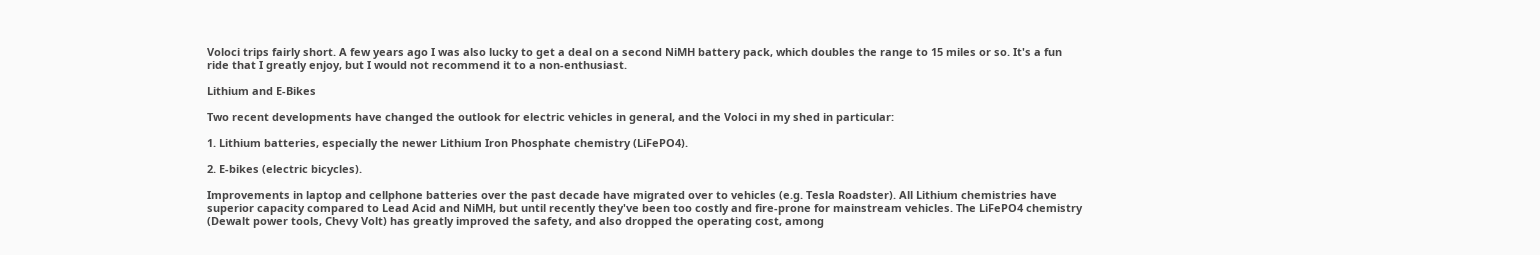Voloci trips fairly short. A few years ago I was also lucky to get a deal on a second NiMH battery pack, which doubles the range to 15 miles or so. It's a fun ride that I greatly enjoy, but I would not recommend it to a non-enthusiast.

Lithium and E-Bikes

Two recent developments have changed the outlook for electric vehicles in general, and the Voloci in my shed in particular:

1. Lithium batteries, especially the newer Lithium Iron Phosphate chemistry (LiFePO4).

2. E-bikes (electric bicycles).

Improvements in laptop and cellphone batteries over the past decade have migrated over to vehicles (e.g. Tesla Roadster). All Lithium chemistries have superior capacity compared to Lead Acid and NiMH, but until recently they've been too costly and fire-prone for mainstream vehicles. The LiFePO4 chemistry (Dewalt power tools, Chevy Volt) has greatly improved the safety, and also dropped the operating cost, among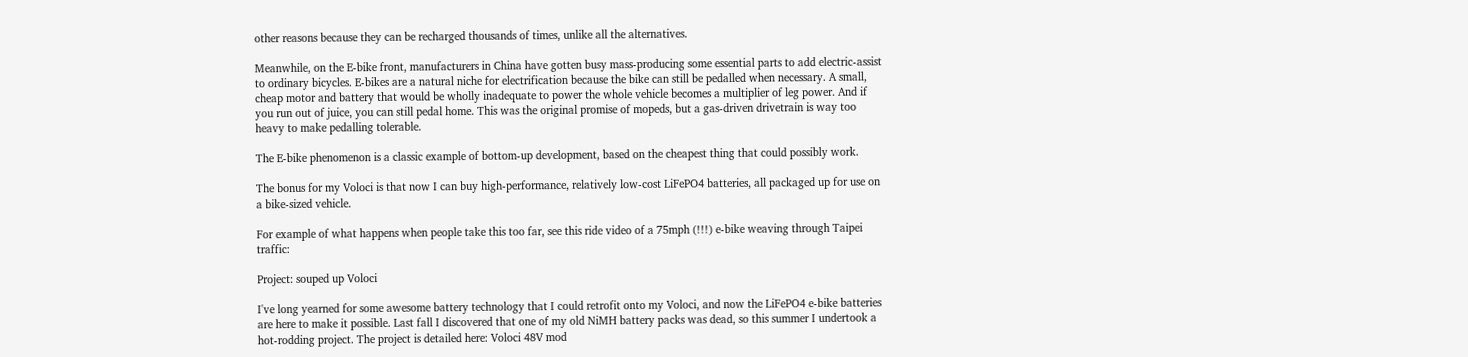other reasons because they can be recharged thousands of times, unlike all the alternatives.

Meanwhile, on the E-bike front, manufacturers in China have gotten busy mass-producing some essential parts to add electric-assist to ordinary bicycles. E-bikes are a natural niche for electrification because the bike can still be pedalled when necessary. A small, cheap motor and battery that would be wholly inadequate to power the whole vehicle becomes a multiplier of leg power. And if you run out of juice, you can still pedal home. This was the original promise of mopeds, but a gas-driven drivetrain is way too heavy to make pedalling tolerable.

The E-bike phenomenon is a classic example of bottom-up development, based on the cheapest thing that could possibly work.

The bonus for my Voloci is that now I can buy high-performance, relatively low-cost LiFePO4 batteries, all packaged up for use on a bike-sized vehicle.

For example of what happens when people take this too far, see this ride video of a 75mph (!!!) e-bike weaving through Taipei traffic:

Project: souped up Voloci

I've long yearned for some awesome battery technology that I could retrofit onto my Voloci, and now the LiFePO4 e-bike batteries are here to make it possible. Last fall I discovered that one of my old NiMH battery packs was dead, so this summer I undertook a hot-rodding project. The project is detailed here: Voloci 48V mod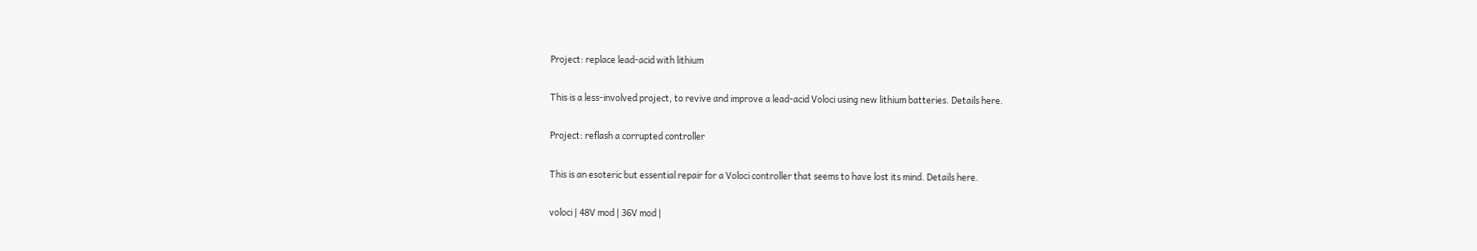Project: replace lead-acid with lithium

This is a less-involved project, to revive and improve a lead-acid Voloci using new lithium batteries. Details here.

Project: reflash a corrupted controller

This is an esoteric but essential repair for a Voloci controller that seems to have lost its mind. Details here.

voloci | 48V mod | 36V mod |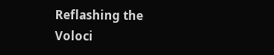Reflashing the Voloci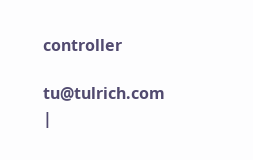controller

tu@tulrich.com |